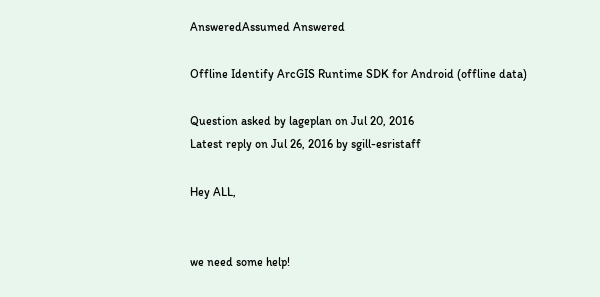AnsweredAssumed Answered

Offline Identify ArcGIS Runtime SDK for Android (offline data)

Question asked by lageplan on Jul 20, 2016
Latest reply on Jul 26, 2016 by sgill-esristaff

Hey ALL,


we need some help!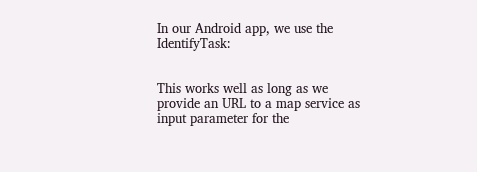In our Android app, we use the IdentifyTask:


This works well as long as we provide an URL to a map service as input parameter for the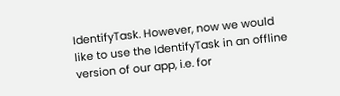IdentifyTask. However, now we would like to use the IdentifyTask in an offline version of our app, i.e. for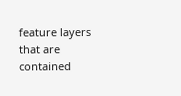feature layers that are contained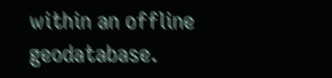within an offline geodatabase.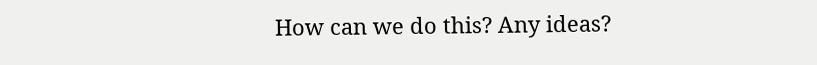How can we do this? Any ideas?